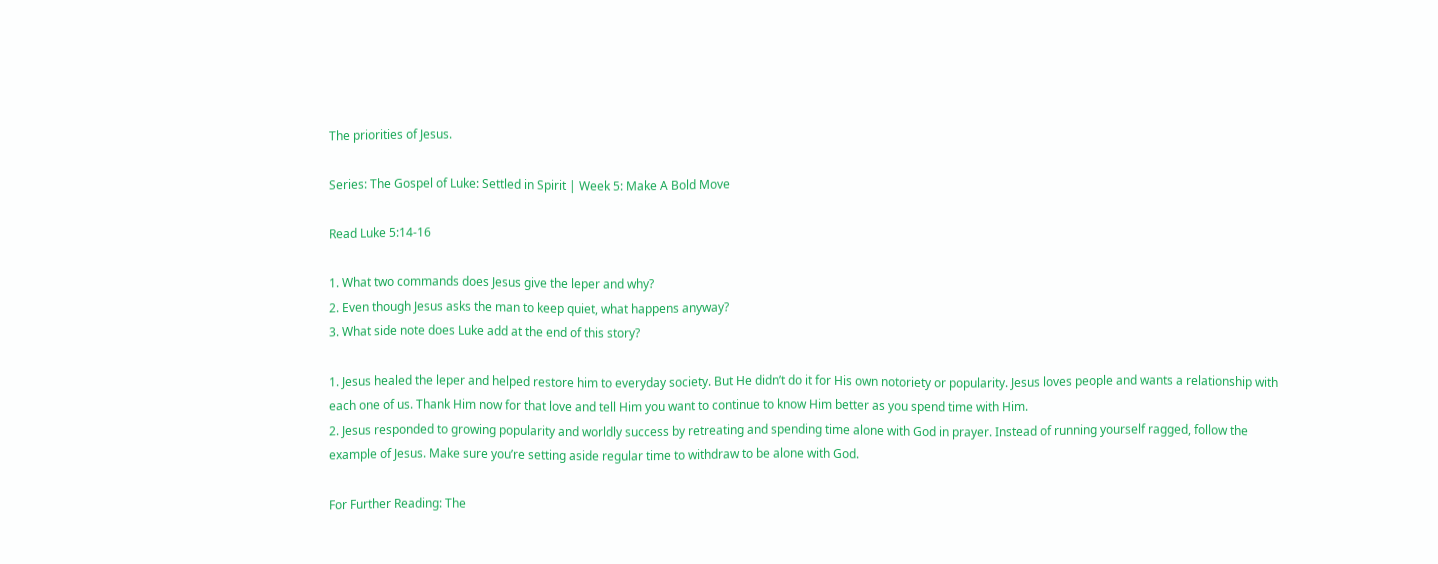The priorities of Jesus.

Series: The Gospel of Luke: Settled in Spirit | Week 5: Make A Bold Move

Read Luke 5:14-16

1. What two commands does Jesus give the leper and why?
2. Even though Jesus asks the man to keep quiet, what happens anyway?
3. What side note does Luke add at the end of this story?

1. Jesus healed the leper and helped restore him to everyday society. But He didn’t do it for His own notoriety or popularity. Jesus loves people and wants a relationship with each one of us. Thank Him now for that love and tell Him you want to continue to know Him better as you spend time with Him.
2. Jesus responded to growing popularity and worldly success by retreating and spending time alone with God in prayer. Instead of running yourself ragged, follow the example of Jesus. Make sure you’re setting aside regular time to withdraw to be alone with God.

For Further Reading: The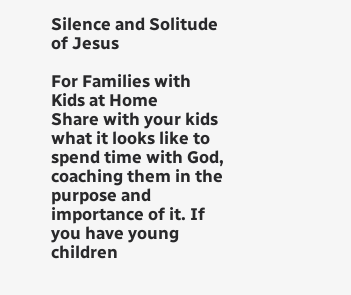Silence and Solitude of Jesus

For Families with Kids at Home
Share with your kids what it looks like to spend time with God, coaching them in the purpose and importance of it. If you have young children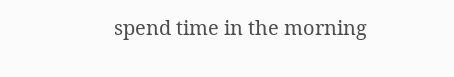spend time in the morning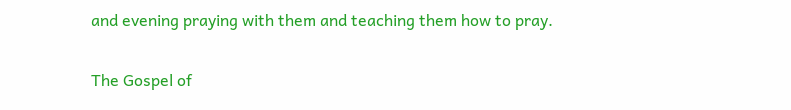and evening praying with them and teaching them how to pray.

The Gospel of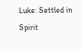Luke: Settled in Spirit